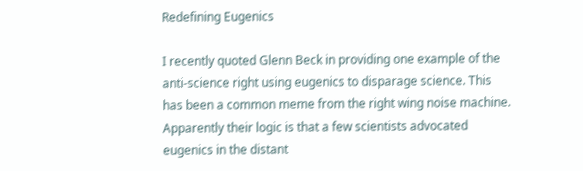Redefining Eugenics

I recently quoted Glenn Beck in providing one example of the anti-science right using eugenics to disparage science. This has been a common meme from the right wing noise machine. Apparently their logic is that a few scientists advocated eugenics in the distant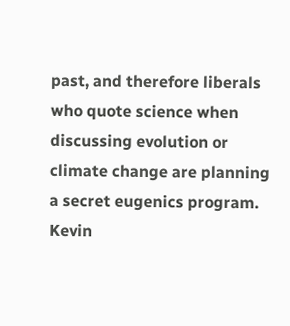past, and therefore liberals who quote science when discussing evolution or climate change are planning a secret eugenics program. Kevin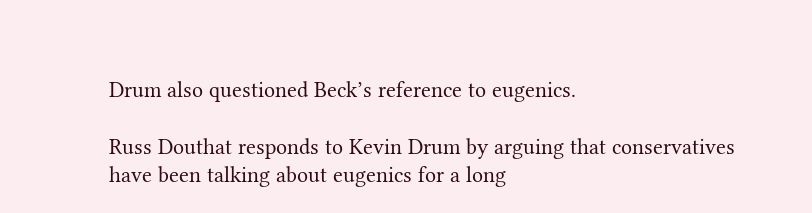Drum also questioned Beck’s reference to eugenics.

Russ Douthat responds to Kevin Drum by arguing that conservatives have been talking about eugenics for a long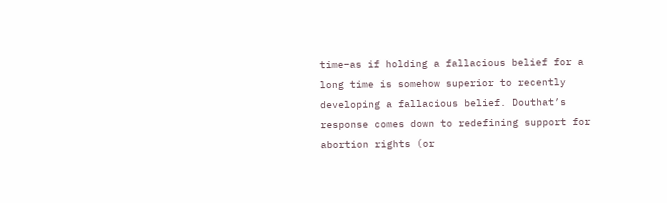time–as if holding a fallacious belief for a long time is somehow superior to recently developing a fallacious belief. Douthat’s response comes down to redefining support for abortion rights (or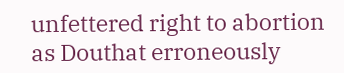unfettered right to abortion as Douthat erroneously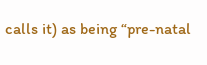calls it) as being “pre-natal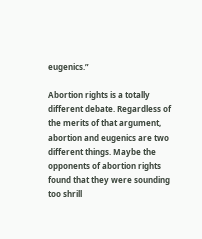eugenics.”

Abortion rights is a totally different debate. Regardless of the merits of that argument, abortion and eugenics are two different things. Maybe the opponents of abortion rights found that they were sounding too shrill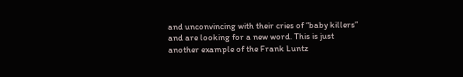and unconvincing with their cries of “baby killers” and are looking for a new word. This is just another example of the Frank Luntz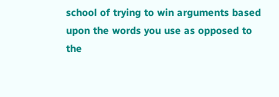school of trying to win arguments based upon the words you use as opposed to the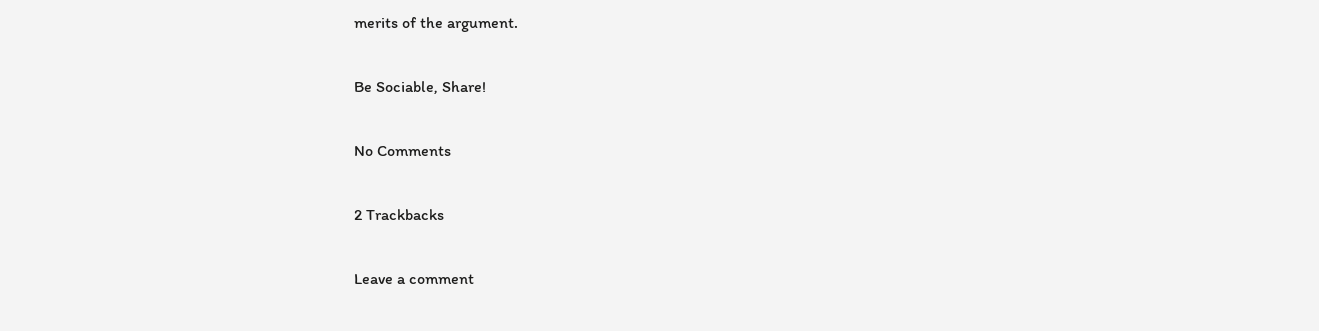merits of the argument.

Be Sociable, Share!

No Comments

2 Trackbacks

Leave a comment